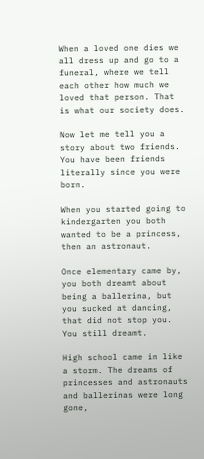When a loved one dies we all dress up and go to a funeral, where we tell each other how much we loved that person. That is what our society does.

Now let me tell you a story about two friends. You have been friends literally since you were born.

When you started going to kindergarten you both wanted to be a princess, then an astronaut.

Once elementary came by, you both dreamt about being a ballerina, but you sucked at dancing, that did not stop you. You still dreamt.

High school came in like a storm. The dreams of princesses and astronauts and ballerinas were long gone,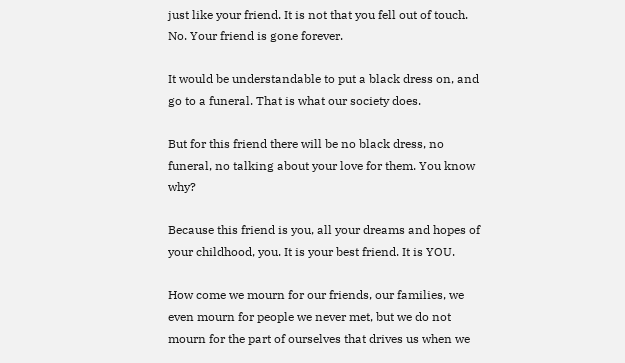just like your friend. It is not that you fell out of touch. No. Your friend is gone forever.

It would be understandable to put a black dress on, and go to a funeral. That is what our society does.

But for this friend there will be no black dress, no funeral, no talking about your love for them. You know why?

Because this friend is you, all your dreams and hopes of your childhood, you. It is your best friend. It is YOU.

How come we mourn for our friends, our families, we even mourn for people we never met, but we do not mourn for the part of ourselves that drives us when we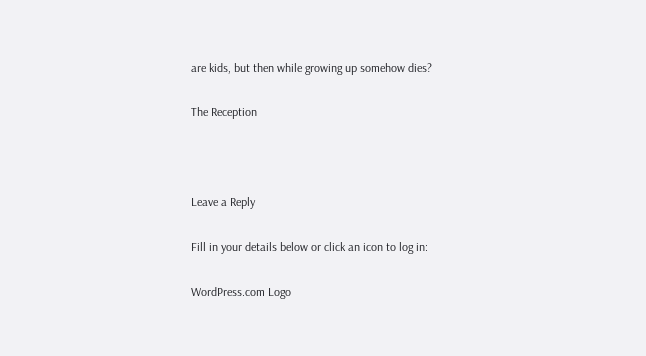are kids, but then while growing up somehow dies?

The Reception



Leave a Reply

Fill in your details below or click an icon to log in:

WordPress.com Logo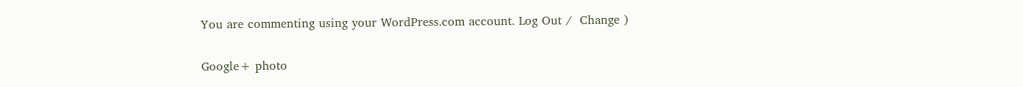You are commenting using your WordPress.com account. Log Out /  Change )

Google+ photo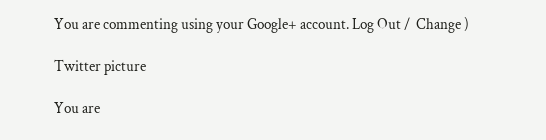You are commenting using your Google+ account. Log Out /  Change )

Twitter picture

You are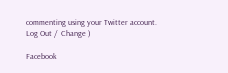commenting using your Twitter account. Log Out /  Change )

Facebook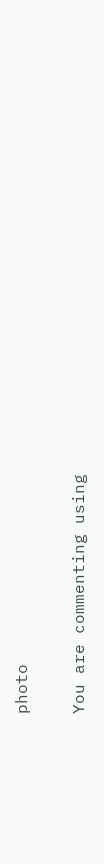photo

You are commenting using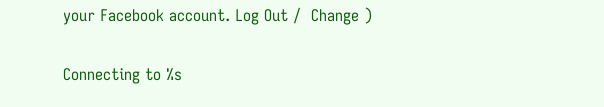your Facebook account. Log Out /  Change )

Connecting to %s